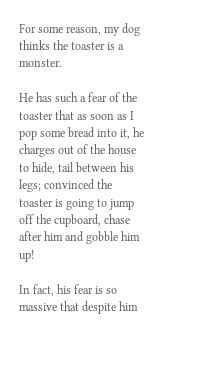For some reason, my dog thinks the toaster is a monster.

He has such a fear of the toaster that as soon as I pop some bread into it, he charges out of the house to hide, tail between his legs; convinced the toaster is going to jump off the cupboard, chase after him and gobble him up!

In fact, his fear is so massive that despite him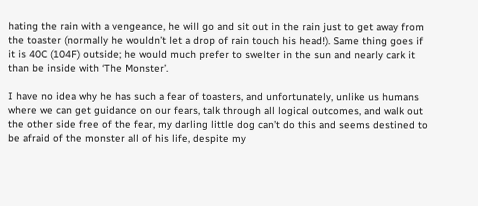hating the rain with a vengeance, he will go and sit out in the rain just to get away from the toaster (normally he wouldn’t let a drop of rain touch his head!). Same thing goes if it is 40C (104F) outside; he would much prefer to swelter in the sun and nearly cark it than be inside with ‘The Monster’.

I have no idea why he has such a fear of toasters, and unfortunately, unlike us humans where we can get guidance on our fears, talk through all logical outcomes, and walk out the other side free of the fear, my darling little dog can’t do this and seems destined to be afraid of the monster all of his life, despite my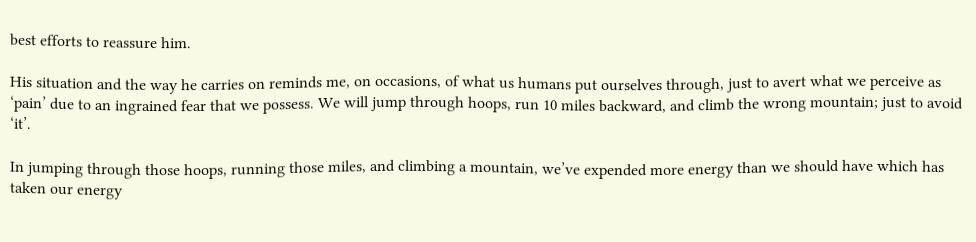best efforts to reassure him.

His situation and the way he carries on reminds me, on occasions, of what us humans put ourselves through, just to avert what we perceive as ‘pain’ due to an ingrained fear that we possess. We will jump through hoops, run 10 miles backward, and climb the wrong mountain; just to avoid ‘it’.

In jumping through those hoops, running those miles, and climbing a mountain, we’ve expended more energy than we should have which has taken our energy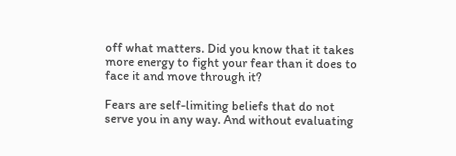off what matters. Did you know that it takes more energy to fight your fear than it does to face it and move through it?

Fears are self-limiting beliefs that do not serve you in any way. And without evaluating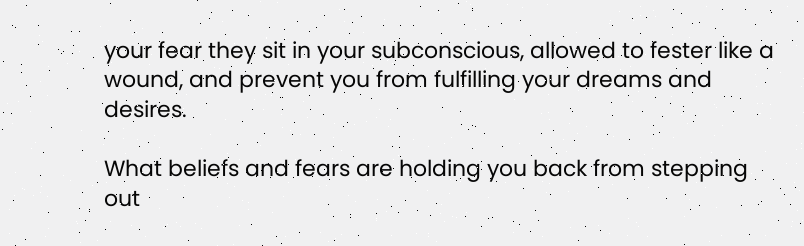your fear they sit in your subconscious, allowed to fester like a wound, and prevent you from fulfilling your dreams and desires.

What beliefs and fears are holding you back from stepping out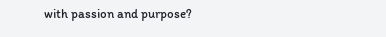with passion and purpose?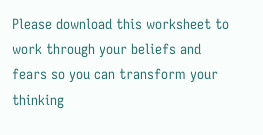Please download this worksheet to work through your beliefs and fears so you can transform your thinking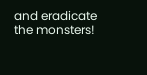and eradicate the monsters!